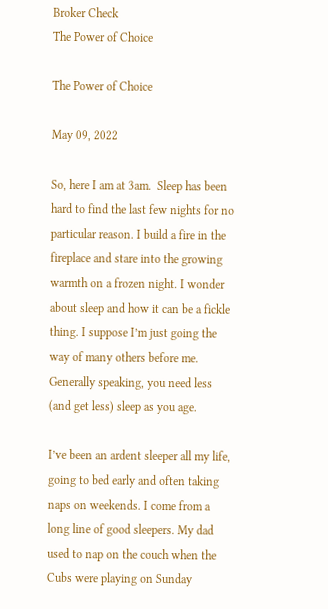Broker Check
The Power of Choice

The Power of Choice

May 09, 2022

So, here I am at 3am.  Sleep has been hard to find the last few nights for no particular reason. I build a fire in the fireplace and stare into the growing warmth on a frozen night. I wonder about sleep and how it can be a fickle thing. I suppose I’m just going the way of many others before me. Generally speaking, you need less (and get less) sleep as you age.

I’ve been an ardent sleeper all my life, going to bed early and often taking naps on weekends. I come from a long line of good sleepers. My dad used to nap on the couch when the Cubs were playing on Sunday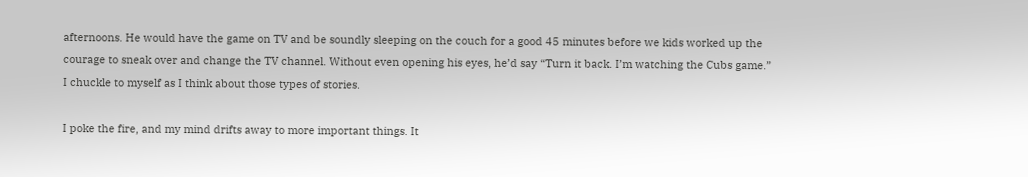afternoons. He would have the game on TV and be soundly sleeping on the couch for a good 45 minutes before we kids worked up the courage to sneak over and change the TV channel. Without even opening his eyes, he’d say “Turn it back. I’m watching the Cubs game.” I chuckle to myself as I think about those types of stories.

I poke the fire, and my mind drifts away to more important things. It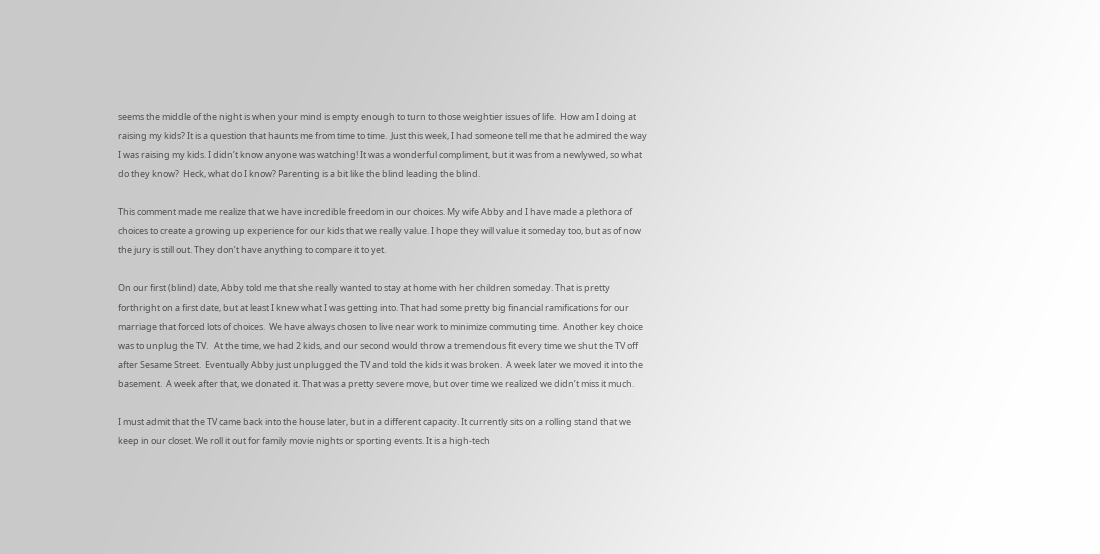seems the middle of the night is when your mind is empty enough to turn to those weightier issues of life.  How am I doing at raising my kids? It is a question that haunts me from time to time.  Just this week, I had someone tell me that he admired the way I was raising my kids. I didn’t know anyone was watching! It was a wonderful compliment, but it was from a newlywed, so what do they know?  Heck, what do I know? Parenting is a bit like the blind leading the blind.

This comment made me realize that we have incredible freedom in our choices. My wife Abby and I have made a plethora of choices to create a growing up experience for our kids that we really value. I hope they will value it someday too, but as of now the jury is still out. They don’t have anything to compare it to yet.

On our first (blind) date, Abby told me that she really wanted to stay at home with her children someday. That is pretty forthright on a first date, but at least I knew what I was getting into. That had some pretty big financial ramifications for our marriage that forced lots of choices.  We have always chosen to live near work to minimize commuting time.  Another key choice was to unplug the TV.   At the time, we had 2 kids, and our second would throw a tremendous fit every time we shut the TV off after Sesame Street.  Eventually Abby just unplugged the TV and told the kids it was broken.  A week later we moved it into the basement.  A week after that, we donated it. That was a pretty severe move, but over time we realized we didn’t miss it much.

I must admit that the TV came back into the house later, but in a different capacity. It currently sits on a rolling stand that we keep in our closet. We roll it out for family movie nights or sporting events. It is a high-tech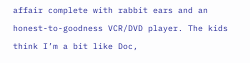affair complete with rabbit ears and an honest-to-goodness VCR/DVD player. The kids think I’m a bit like Doc,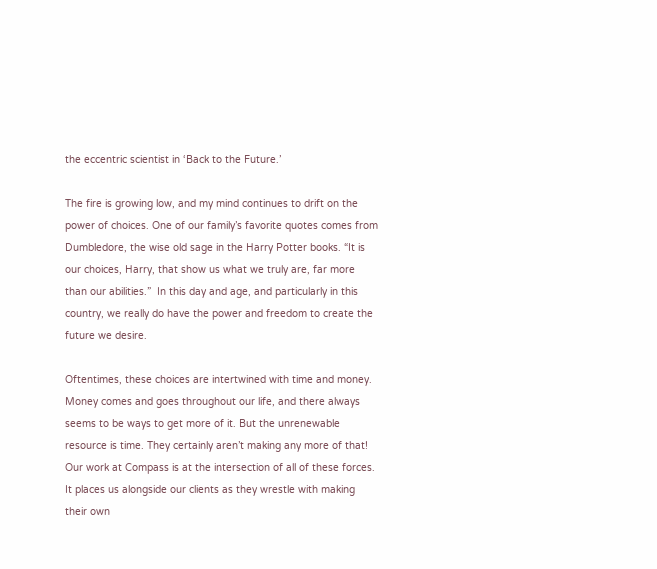the eccentric scientist in ‘Back to the Future.’

The fire is growing low, and my mind continues to drift on the power of choices. One of our family’s favorite quotes comes from Dumbledore, the wise old sage in the Harry Potter books. “It is our choices, Harry, that show us what we truly are, far more than our abilities.”  In this day and age, and particularly in this country, we really do have the power and freedom to create the future we desire.

Oftentimes, these choices are intertwined with time and money. Money comes and goes throughout our life, and there always seems to be ways to get more of it. But the unrenewable resource is time. They certainly aren’t making any more of that!  Our work at Compass is at the intersection of all of these forces. It places us alongside our clients as they wrestle with making their own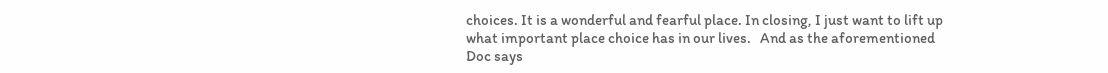choices. It is a wonderful and fearful place. In closing, I just want to lift up what important place choice has in our lives.   And as the aforementioned Doc says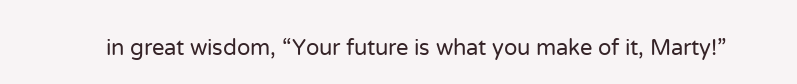in great wisdom, “Your future is what you make of it, Marty!”